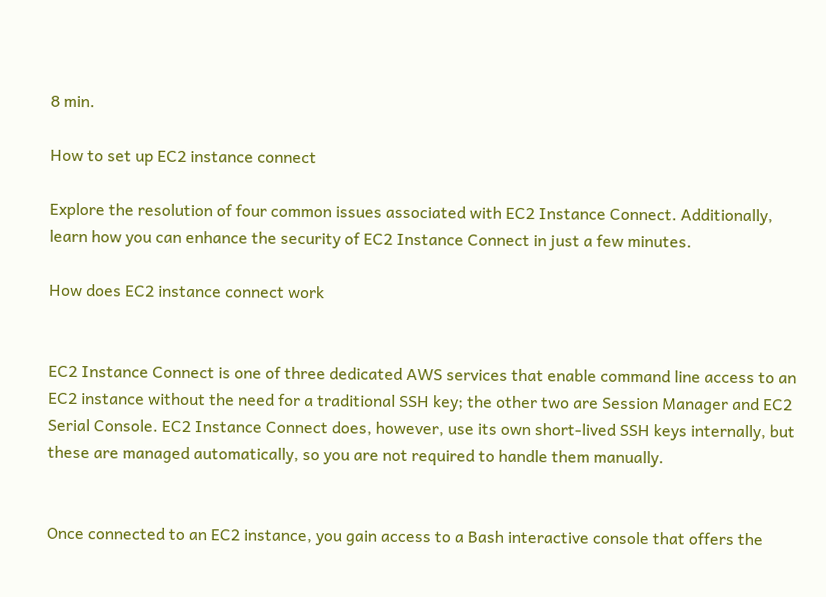8 min.

How to set up EC2 instance connect

Explore the resolution of four common issues associated with EC2 Instance Connect. Additionally, learn how you can enhance the security of EC2 Instance Connect in just a few minutes.

How does EC2 instance connect work


EC2 Instance Connect is one of three dedicated AWS services that enable command line access to an EC2 instance without the need for a traditional SSH key; the other two are Session Manager and EC2 Serial Console. EC2 Instance Connect does, however, use its own short-lived SSH keys internally, but these are managed automatically, so you are not required to handle them manually.


Once connected to an EC2 instance, you gain access to a Bash interactive console that offers the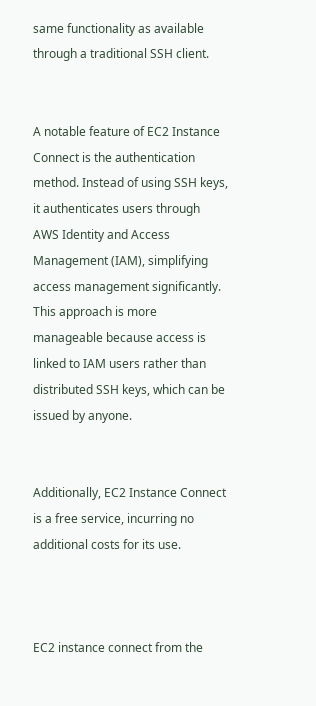same functionality as available through a traditional SSH client.


A notable feature of EC2 Instance Connect is the authentication method. Instead of using SSH keys, it authenticates users through AWS Identity and Access Management (IAM), simplifying access management significantly. This approach is more manageable because access is linked to IAM users rather than distributed SSH keys, which can be issued by anyone.


Additionally, EC2 Instance Connect is a free service, incurring no additional costs for its use.



EC2 instance connect from the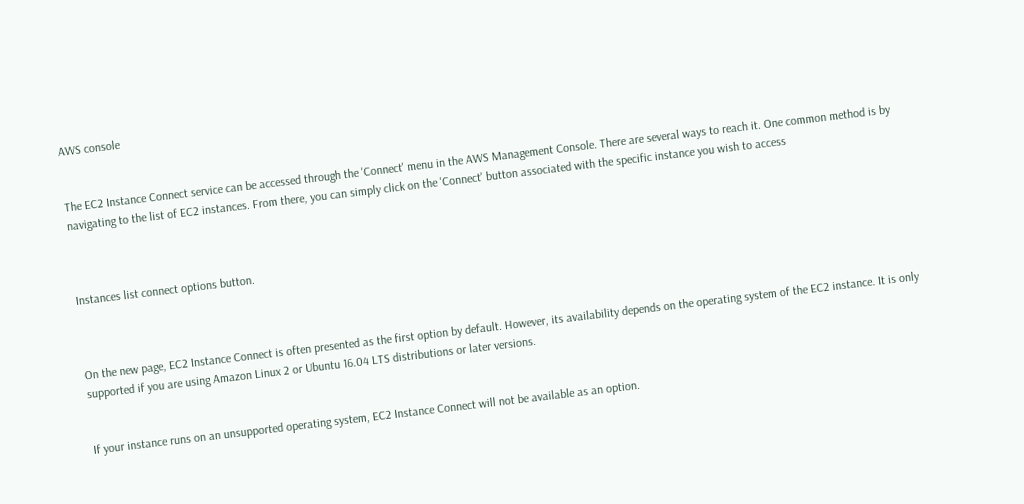AWS console


The EC2 Instance Connect service can be accessed through the 'Connect' menu in the AWS Management Console. There are several ways to reach it. One common method is by navigating to the list of EC2 instances. From there, you can simply click on the 'Connect' button associated with the specific instance you wish to access



Instances list connect options button.



On the new page, EC2 Instance Connect is often presented as the first option by default. However, its availability depends on the operating system of the EC2 instance. It is only supported if you are using Amazon Linux 2 or Ubuntu 16.04 LTS distributions or later versions.


If your instance runs on an unsupported operating system, EC2 Instance Connect will not be available as an option.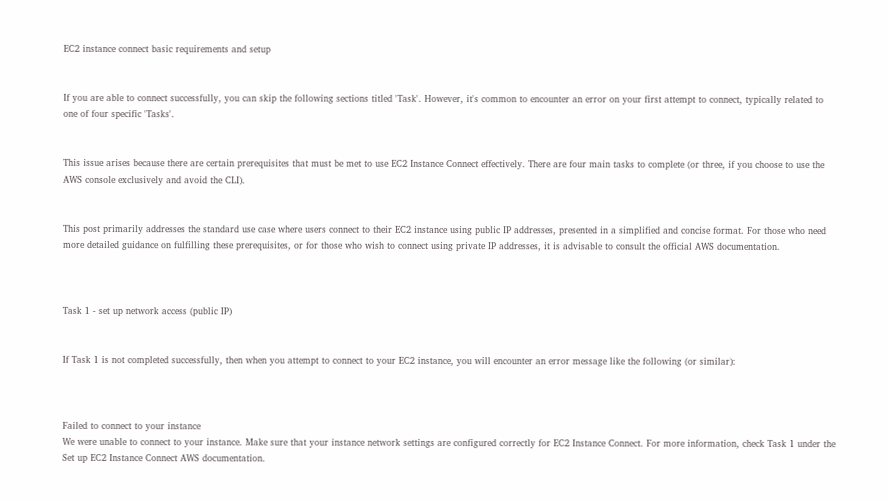EC2 instance connect basic requirements and setup


If you are able to connect successfully, you can skip the following sections titled 'Task'. However, it's common to encounter an error on your first attempt to connect, typically related to one of four specific 'Tasks'.


This issue arises because there are certain prerequisites that must be met to use EC2 Instance Connect effectively. There are four main tasks to complete (or three, if you choose to use the AWS console exclusively and avoid the CLI).


This post primarily addresses the standard use case where users connect to their EC2 instance using public IP addresses, presented in a simplified and concise format. For those who need more detailed guidance on fulfilling these prerequisites, or for those who wish to connect using private IP addresses, it is advisable to consult the official AWS documentation.



Task 1 - set up network access (public IP)


If Task 1 is not completed successfully, then when you attempt to connect to your EC2 instance, you will encounter an error message like the following (or similar):



Failed to connect to your instance
We were unable to connect to your instance. Make sure that your instance network settings are configured correctly for EC2 Instance Connect. For more information, check Task 1 under the Set up EC2 Instance Connect AWS documentation.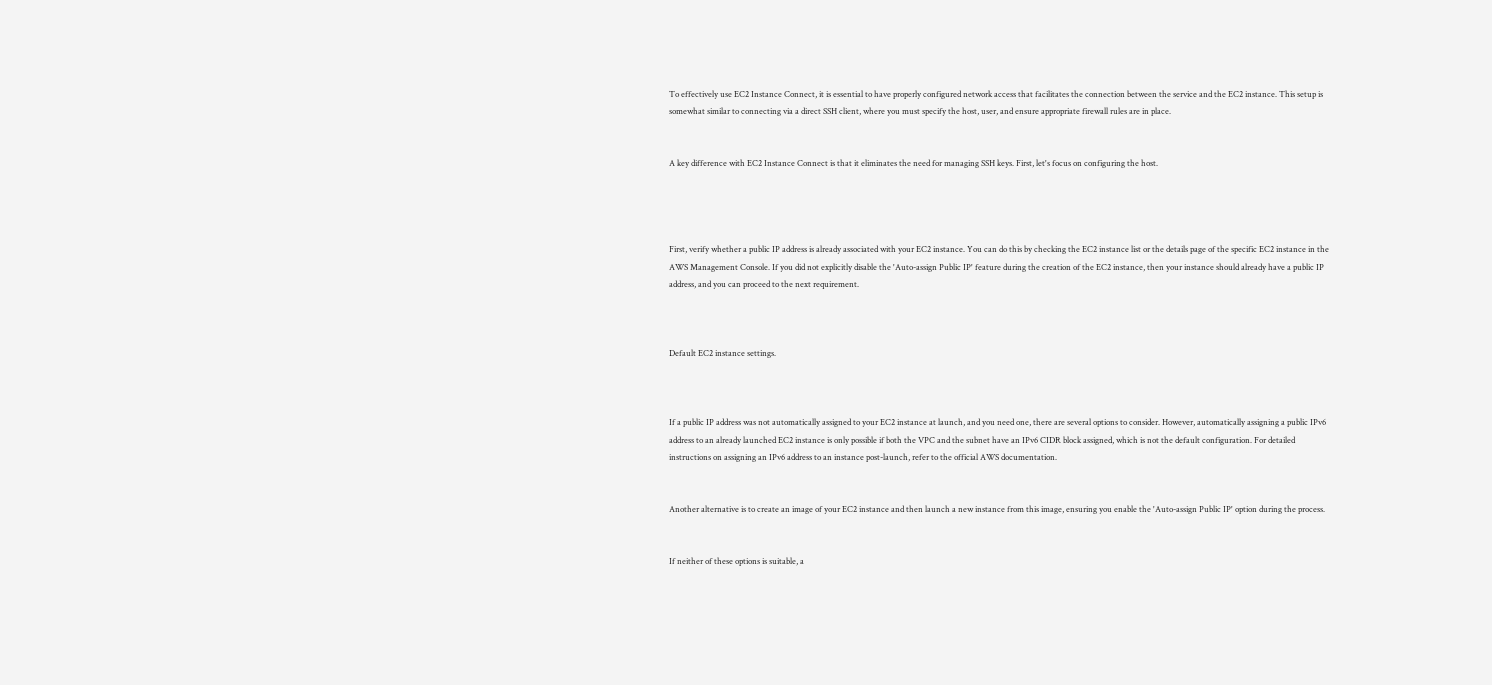To effectively use EC2 Instance Connect, it is essential to have properly configured network access that facilitates the connection between the service and the EC2 instance. This setup is somewhat similar to connecting via a direct SSH client, where you must specify the host, user, and ensure appropriate firewall rules are in place.


A key difference with EC2 Instance Connect is that it eliminates the need for managing SSH keys. First, let's focus on configuring the host.




First, verify whether a public IP address is already associated with your EC2 instance. You can do this by checking the EC2 instance list or the details page of the specific EC2 instance in the AWS Management Console. If you did not explicitly disable the 'Auto-assign Public IP' feature during the creation of the EC2 instance, then your instance should already have a public IP address, and you can proceed to the next requirement.



Default EC2 instance settings.



If a public IP address was not automatically assigned to your EC2 instance at launch, and you need one, there are several options to consider. However, automatically assigning a public IPv6 address to an already launched EC2 instance is only possible if both the VPC and the subnet have an IPv6 CIDR block assigned, which is not the default configuration. For detailed instructions on assigning an IPv6 address to an instance post-launch, refer to the official AWS documentation.


Another alternative is to create an image of your EC2 instance and then launch a new instance from this image, ensuring you enable the 'Auto-assign Public IP' option during the process.


If neither of these options is suitable, a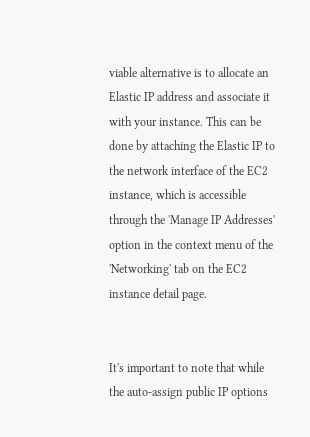viable alternative is to allocate an Elastic IP address and associate it with your instance. This can be done by attaching the Elastic IP to the network interface of the EC2 instance, which is accessible through the 'Manage IP Addresses' option in the context menu of the 'Networking' tab on the EC2 instance detail page.


It's important to note that while the auto-assign public IP options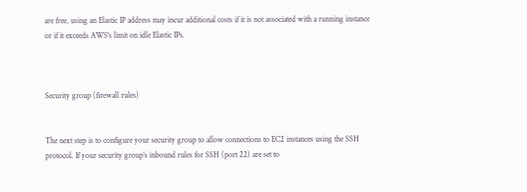are free, using an Elastic IP address may incur additional costs if it is not associated with a running instance or if it exceeds AWS's limit on idle Elastic IPs.



Security group (firewall rules)


The next step is to configure your security group to allow connections to EC2 instances using the SSH protocol. If your security group’s inbound rules for SSH (port 22) are set to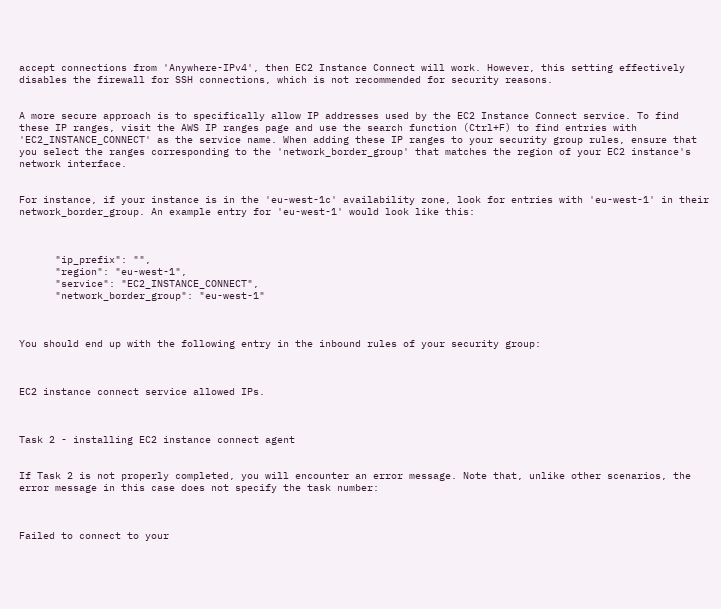accept connections from 'Anywhere-IPv4', then EC2 Instance Connect will work. However, this setting effectively disables the firewall for SSH connections, which is not recommended for security reasons.


A more secure approach is to specifically allow IP addresses used by the EC2 Instance Connect service. To find these IP ranges, visit the AWS IP ranges page and use the search function (Ctrl+F) to find entries with 'EC2_INSTANCE_CONNECT' as the service name. When adding these IP ranges to your security group rules, ensure that you select the ranges corresponding to the 'network_border_group' that matches the region of your EC2 instance's network interface.


For instance, if your instance is in the 'eu-west-1c' availability zone, look for entries with 'eu-west-1' in their network_border_group. An example entry for 'eu-west-1' would look like this:



      "ip_prefix": "",
      "region": "eu-west-1",
      "service": "EC2_INSTANCE_CONNECT",
      "network_border_group": "eu-west-1"



You should end up with the following entry in the inbound rules of your security group:



EC2 instance connect service allowed IPs.



Task 2 - installing EC2 instance connect agent


If Task 2 is not properly completed, you will encounter an error message. Note that, unlike other scenarios, the error message in this case does not specify the task number:



Failed to connect to your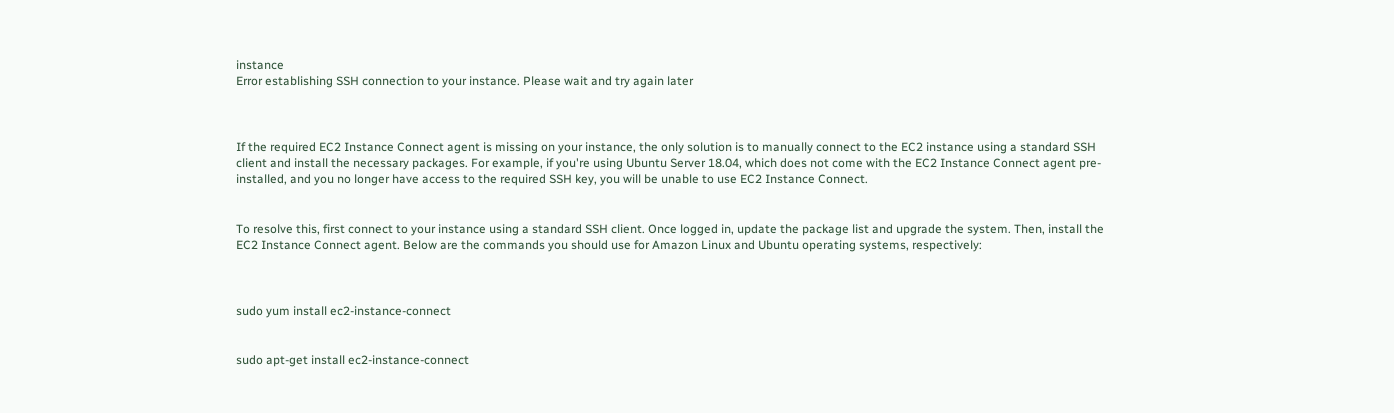instance
Error establishing SSH connection to your instance. Please wait and try again later



If the required EC2 Instance Connect agent is missing on your instance, the only solution is to manually connect to the EC2 instance using a standard SSH client and install the necessary packages. For example, if you're using Ubuntu Server 18.04, which does not come with the EC2 Instance Connect agent pre-installed, and you no longer have access to the required SSH key, you will be unable to use EC2 Instance Connect.


To resolve this, first connect to your instance using a standard SSH client. Once logged in, update the package list and upgrade the system. Then, install the EC2 Instance Connect agent. Below are the commands you should use for Amazon Linux and Ubuntu operating systems, respectively:



sudo yum install ec2-instance-connect


sudo apt-get install ec2-instance-connect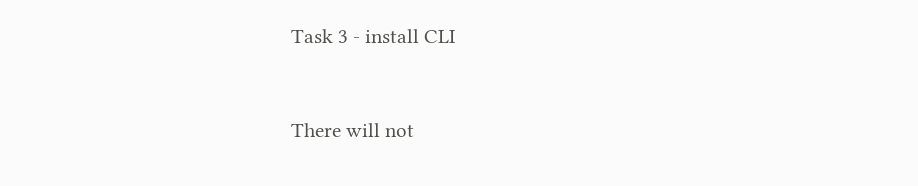Task 3 - install CLI


There will not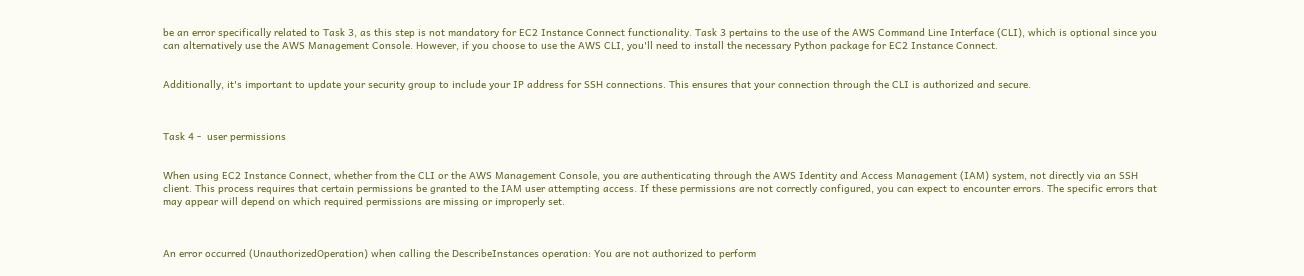be an error specifically related to Task 3, as this step is not mandatory for EC2 Instance Connect functionality. Task 3 pertains to the use of the AWS Command Line Interface (CLI), which is optional since you can alternatively use the AWS Management Console. However, if you choose to use the AWS CLI, you'll need to install the necessary Python package for EC2 Instance Connect.


Additionally, it's important to update your security group to include your IP address for SSH connections. This ensures that your connection through the CLI is authorized and secure.



Task 4 -  user permissions


When using EC2 Instance Connect, whether from the CLI or the AWS Management Console, you are authenticating through the AWS Identity and Access Management (IAM) system, not directly via an SSH client. This process requires that certain permissions be granted to the IAM user attempting access. If these permissions are not correctly configured, you can expect to encounter errors. The specific errors that may appear will depend on which required permissions are missing or improperly set.



An error occurred (UnauthorizedOperation) when calling the DescribeInstances operation: You are not authorized to perform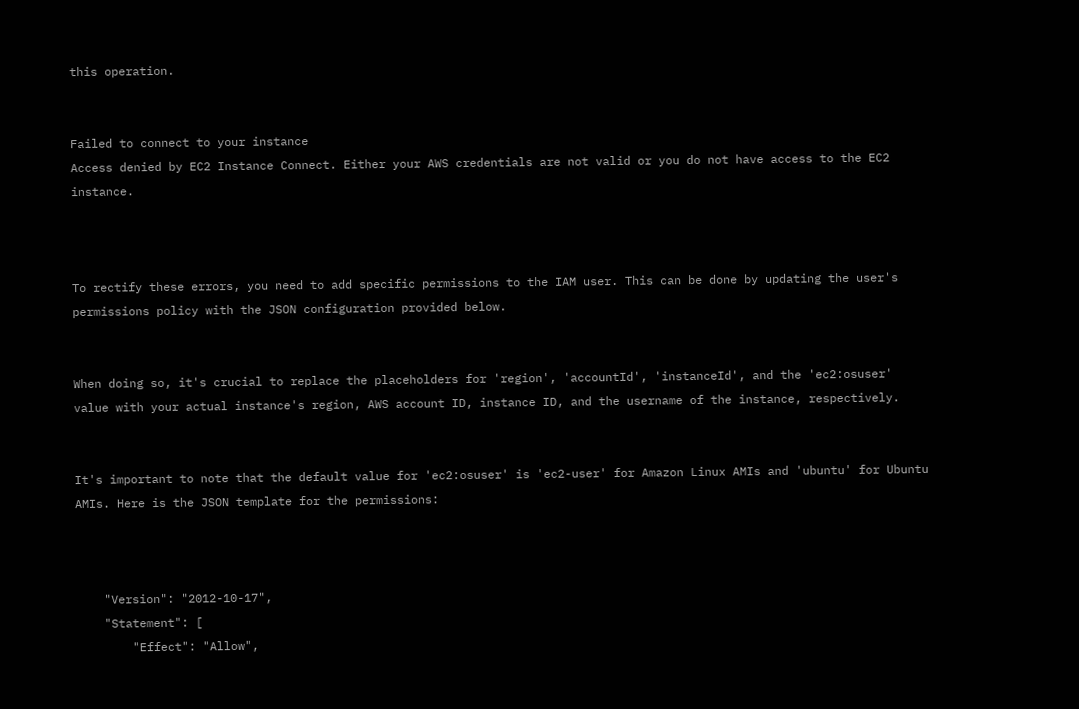this operation.


Failed to connect to your instance
Access denied by EC2 Instance Connect. Either your AWS credentials are not valid or you do not have access to the EC2 instance.



To rectify these errors, you need to add specific permissions to the IAM user. This can be done by updating the user's permissions policy with the JSON configuration provided below.


When doing so, it's crucial to replace the placeholders for 'region', 'accountId', 'instanceId', and the 'ec2:osuser' value with your actual instance's region, AWS account ID, instance ID, and the username of the instance, respectively.


It's important to note that the default value for 'ec2:osuser' is 'ec2-user' for Amazon Linux AMIs and 'ubuntu' for Ubuntu AMIs. Here is the JSON template for the permissions:



    "Version": "2012-10-17",
    "Statement": [
        "Effect": "Allow",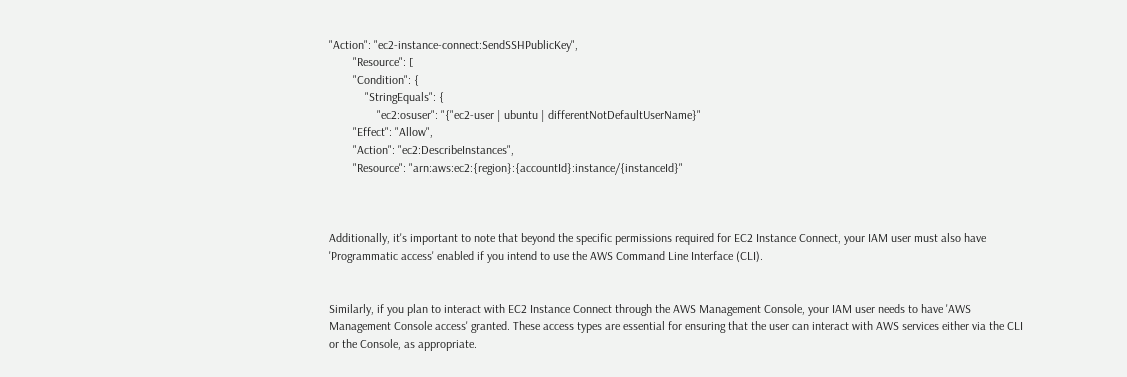"Action": "ec2-instance-connect:SendSSHPublicKey",
        "Resource": [
        "Condition": {
            "StringEquals": {
                "ec2:osuser": "{"ec2-user | ubuntu | differentNotDefaultUserName}"
        "Effect": "Allow",
        "Action": "ec2:DescribeInstances",
        "Resource": "arn:aws:ec2:{region}:{accountId}:instance/{instanceId}"



Additionally, it's important to note that beyond the specific permissions required for EC2 Instance Connect, your IAM user must also have 'Programmatic access' enabled if you intend to use the AWS Command Line Interface (CLI).


Similarly, if you plan to interact with EC2 Instance Connect through the AWS Management Console, your IAM user needs to have 'AWS Management Console access' granted. These access types are essential for ensuring that the user can interact with AWS services either via the CLI or the Console, as appropriate.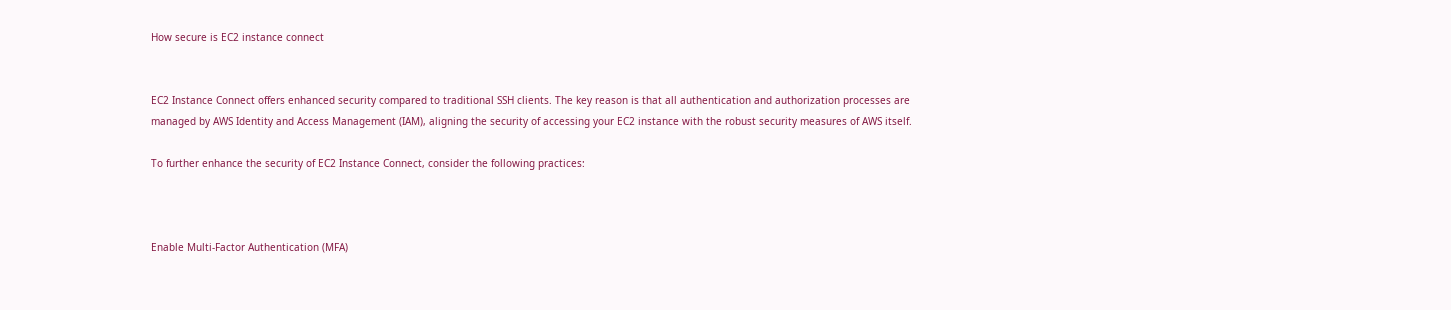How secure is EC2 instance connect


EC2 Instance Connect offers enhanced security compared to traditional SSH clients. The key reason is that all authentication and authorization processes are managed by AWS Identity and Access Management (IAM), aligning the security of accessing your EC2 instance with the robust security measures of AWS itself.

To further enhance the security of EC2 Instance Connect, consider the following practices:



Enable Multi-Factor Authentication (MFA)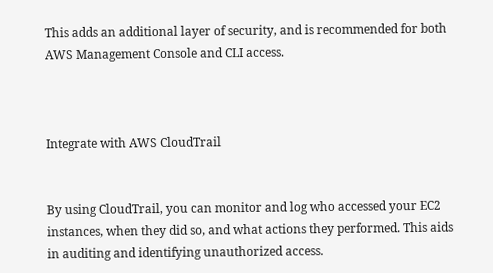This adds an additional layer of security, and is recommended for both AWS Management Console and CLI access.



Integrate with AWS CloudTrail


By using CloudTrail, you can monitor and log who accessed your EC2 instances, when they did so, and what actions they performed. This aids in auditing and identifying unauthorized access.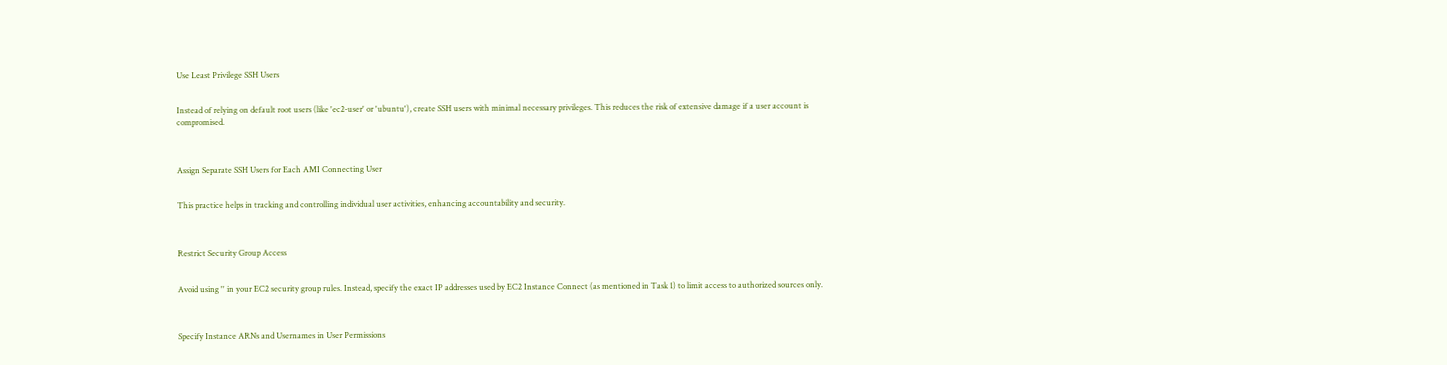Use Least Privilege SSH Users


Instead of relying on default root users (like 'ec2-user' or 'ubuntu'), create SSH users with minimal necessary privileges. This reduces the risk of extensive damage if a user account is compromised.



Assign Separate SSH Users for Each AMI Connecting User


This practice helps in tracking and controlling individual user activities, enhancing accountability and security.



Restrict Security Group Access


Avoid using '' in your EC2 security group rules. Instead, specify the exact IP addresses used by EC2 Instance Connect (as mentioned in Task 1) to limit access to authorized sources only.



Specify Instance ARNs and Usernames in User Permissions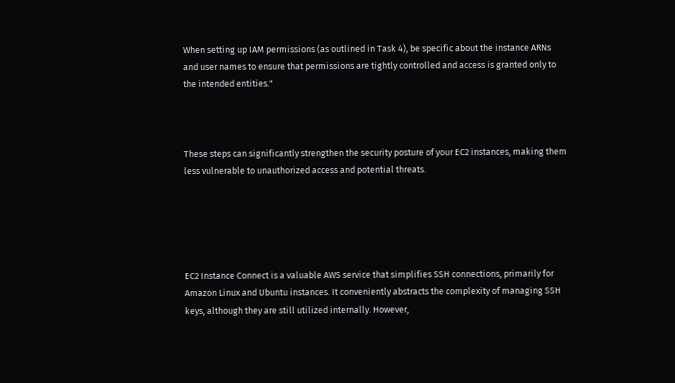When setting up IAM permissions (as outlined in Task 4), be specific about the instance ARNs and user names to ensure that permissions are tightly controlled and access is granted only to the intended entities."



These steps can significantly strengthen the security posture of your EC2 instances, making them less vulnerable to unauthorized access and potential threats.





EC2 Instance Connect is a valuable AWS service that simplifies SSH connections, primarily for Amazon Linux and Ubuntu instances. It conveniently abstracts the complexity of managing SSH keys, although they are still utilized internally. However,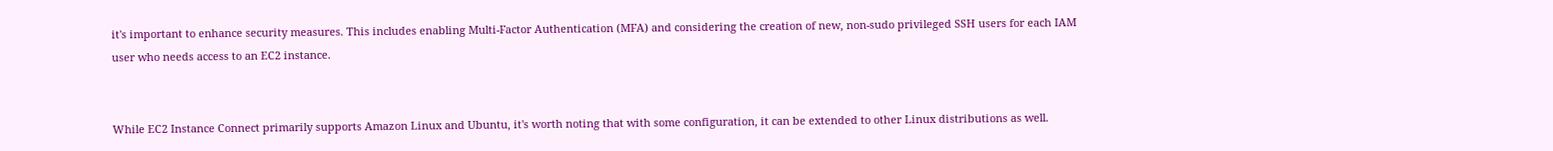it's important to enhance security measures. This includes enabling Multi-Factor Authentication (MFA) and considering the creation of new, non-sudo privileged SSH users for each IAM user who needs access to an EC2 instance.


While EC2 Instance Connect primarily supports Amazon Linux and Ubuntu, it's worth noting that with some configuration, it can be extended to other Linux distributions as well.